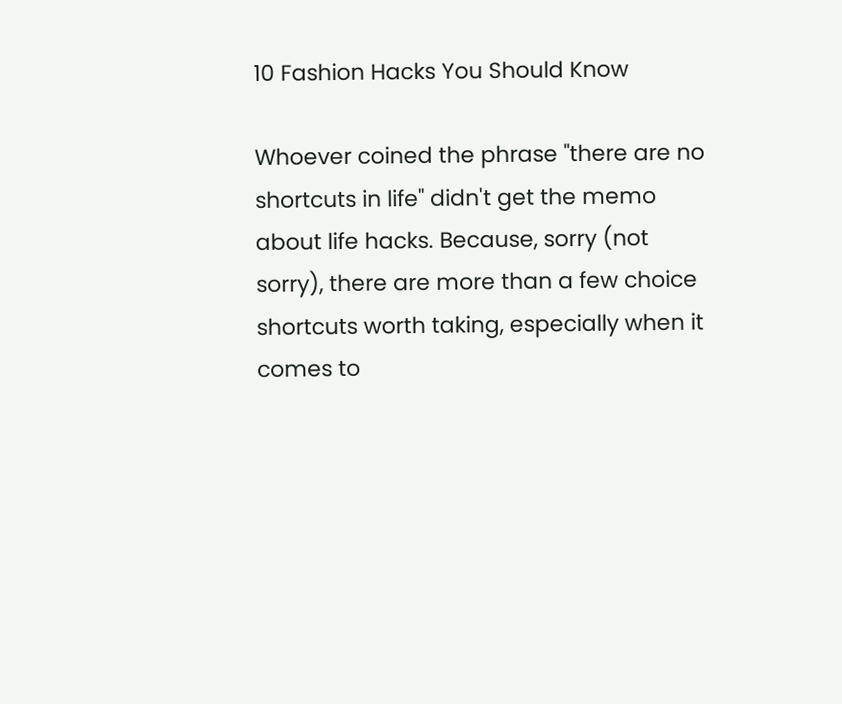10 Fashion Hacks You Should Know

Whoever coined the phrase "there are no shortcuts in life" didn't get the memo about life hacks. Because, sorry (not sorry), there are more than a few choice shortcuts worth taking, especially when it comes to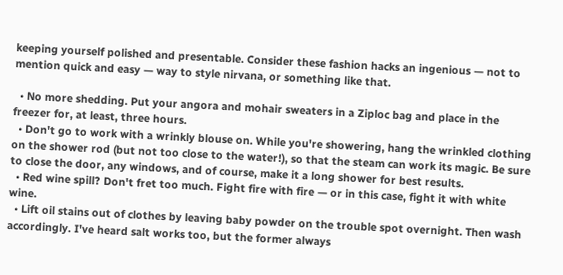keeping yourself polished and presentable. Consider these fashion hacks an ingenious — not to mention quick and easy — way to style nirvana, or something like that.

  • No more shedding. Put your angora and mohair sweaters in a Ziploc bag and place in the freezer for, at least, three hours.
  • Don't go to work with a wrinkly blouse on. While you're showering, hang the wrinkled clothing on the shower rod (but not too close to the water!), so that the steam can work its magic. Be sure to close the door, any windows, and of course, make it a long shower for best results.
  • Red wine spill? Don't fret too much. Fight fire with fire — or in this case, fight it with white wine.
  • Lift oil stains out of clothes by leaving baby powder on the trouble spot overnight. Then wash accordingly. I've heard salt works too, but the former always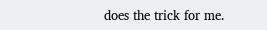does the trick for me.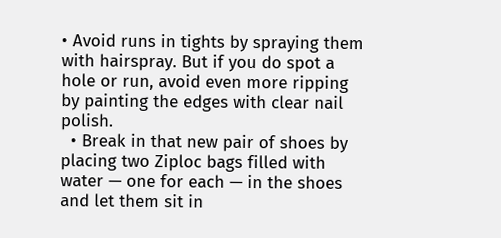• Avoid runs in tights by spraying them with hairspray. But if you do spot a hole or run, avoid even more ripping by painting the edges with clear nail polish.
  • Break in that new pair of shoes by placing two Ziploc bags filled with water — one for each — in the shoes and let them sit in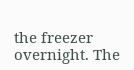the freezer overnight. The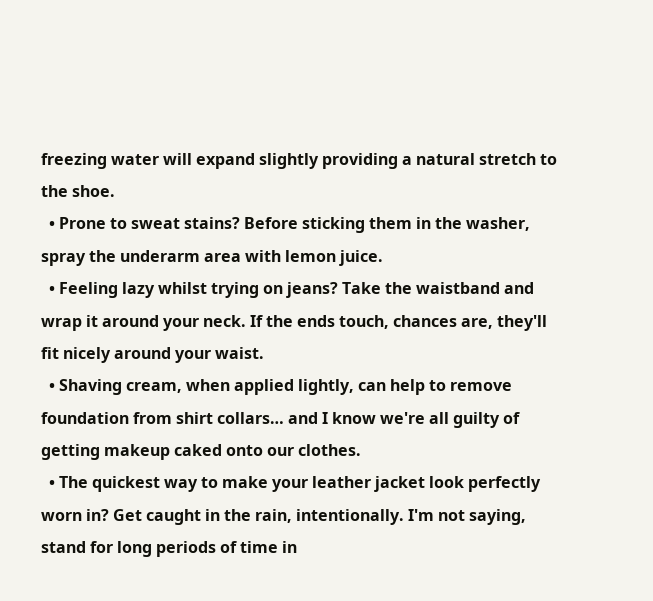freezing water will expand slightly providing a natural stretch to the shoe.
  • Prone to sweat stains? Before sticking them in the washer, spray the underarm area with lemon juice.
  • Feeling lazy whilst trying on jeans? Take the waistband and wrap it around your neck. If the ends touch, chances are, they'll fit nicely around your waist.
  • Shaving cream, when applied lightly, can help to remove foundation from shirt collars… and I know we're all guilty of getting makeup caked onto our clothes.
  • The quickest way to make your leather jacket look perfectly worn in? Get caught in the rain, intentionally. I'm not saying, stand for long periods of time in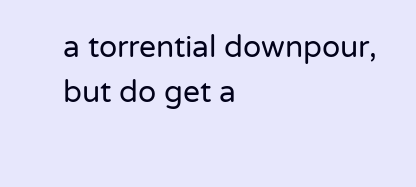a torrential downpour, but do get a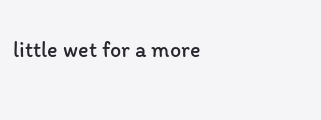little wet for a more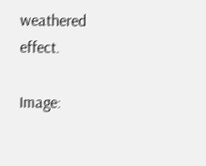weathered effect.

Image: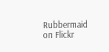Rubbermaid on Flickr